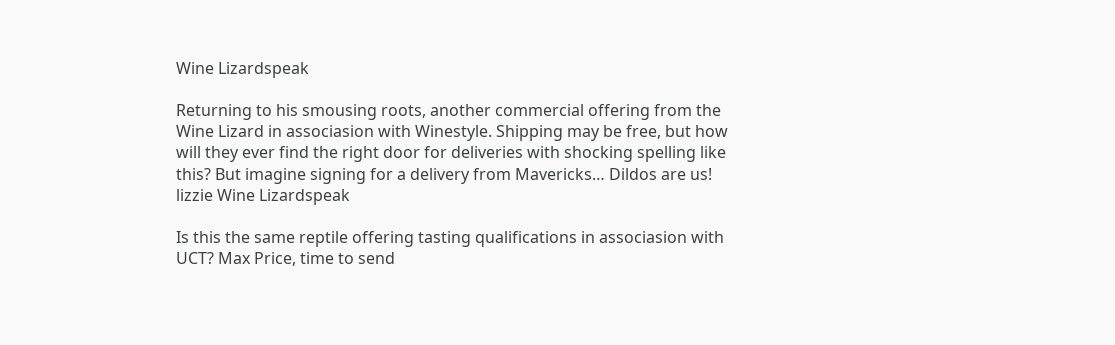Wine Lizardspeak

Returning to his smousing roots, another commercial offering from the Wine Lizard in associasion with Winestyle. Shipping may be free, but how will they ever find the right door for deliveries with shocking spelling like this? But imagine signing for a delivery from Mavericks… Dildos are us!
lizzie Wine Lizardspeak

Is this the same reptile offering tasting qualifications in associasion with UCT? Max Price, time to send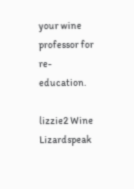your wine professor for re-education.

lizzie2 Wine Lizardspeak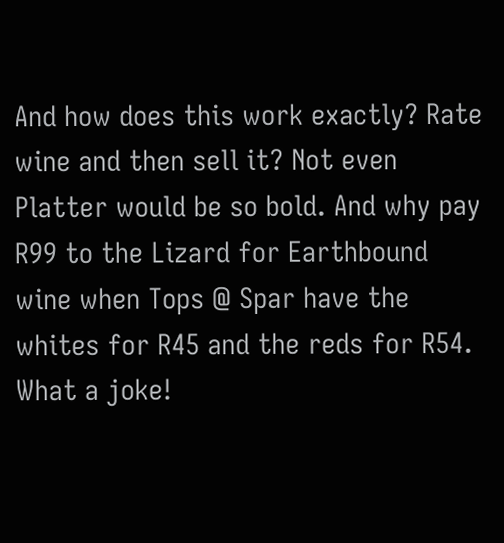And how does this work exactly? Rate wine and then sell it? Not even Platter would be so bold. And why pay R99 to the Lizard for Earthbound wine when Tops @ Spar have the whites for R45 and the reds for R54. What a joke!